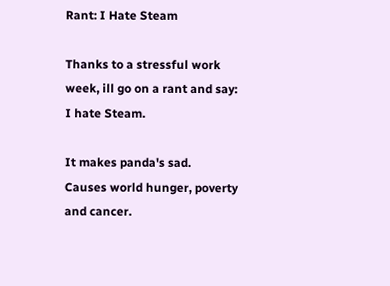Rant: I Hate Steam

Thanks to a stressful work week, ill go on a rant and say:
I hate Steam.

It makes panda's sad.
Causes world hunger, poverty and cancer.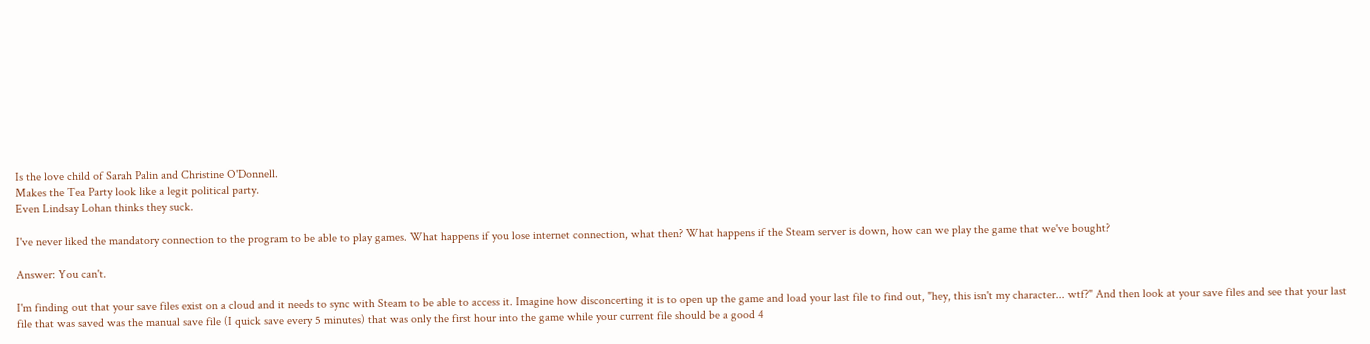Is the love child of Sarah Palin and Christine O'Donnell.
Makes the Tea Party look like a legit political party.
Even Lindsay Lohan thinks they suck.

I've never liked the mandatory connection to the program to be able to play games. What happens if you lose internet connection, what then? What happens if the Steam server is down, how can we play the game that we've bought?

Answer: You can't.

I'm finding out that your save files exist on a cloud and it needs to sync with Steam to be able to access it. Imagine how disconcerting it is to open up the game and load your last file to find out, "hey, this isn't my character... wtf?" And then look at your save files and see that your last file that was saved was the manual save file (I quick save every 5 minutes) that was only the first hour into the game while your current file should be a good 4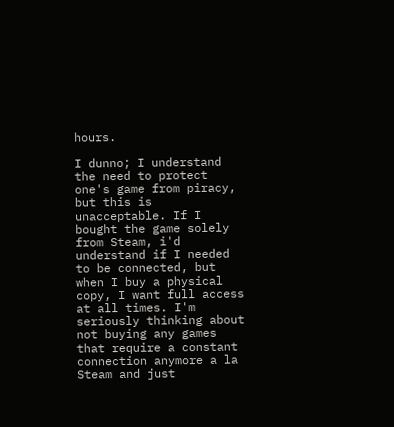hours.

I dunno; I understand the need to protect one's game from piracy, but this is unacceptable. If I bought the game solely from Steam, i'd understand if I needed to be connected, but when I buy a physical copy, I want full access at all times. I'm seriously thinking about not buying any games that require a constant connection anymore a la Steam and just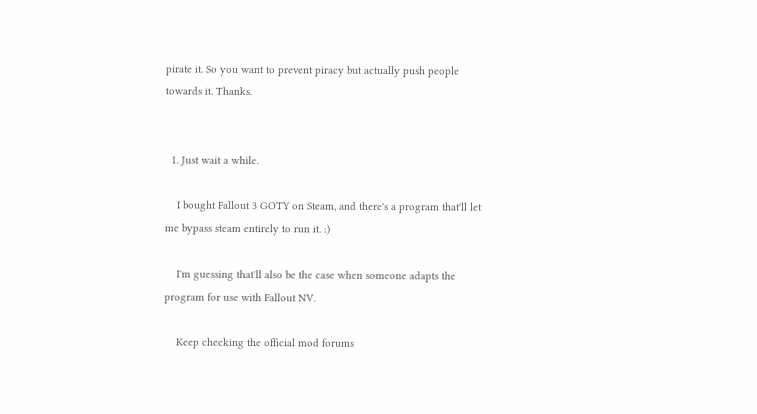pirate it. So you want to prevent piracy but actually push people towards it. Thanks.


  1. Just wait a while.

    I bought Fallout 3 GOTY on Steam, and there's a program that'll let me bypass steam entirely to run it. :)

    I'm guessing that'll also be the case when someone adapts the program for use with Fallout NV.

    Keep checking the official mod forums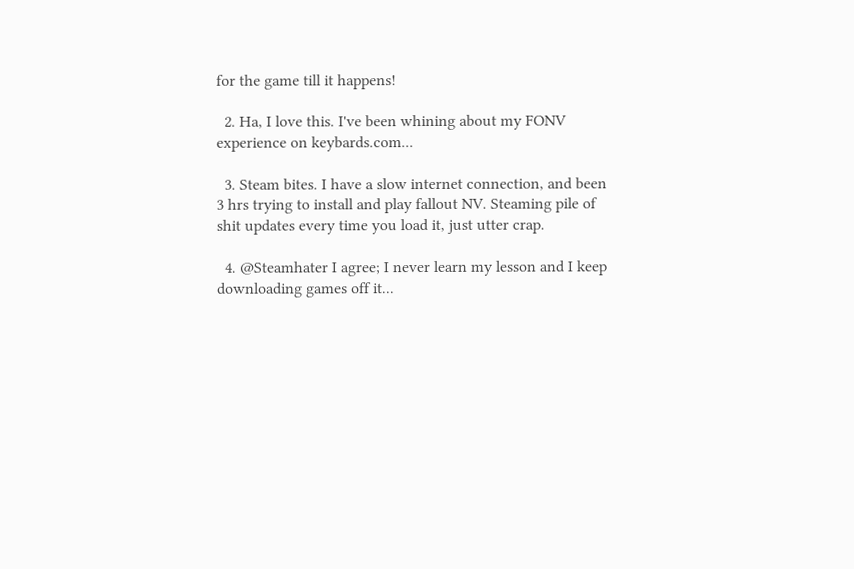for the game till it happens!

  2. Ha, I love this. I've been whining about my FONV experience on keybards.com...

  3. Steam bites. I have a slow internet connection, and been 3 hrs trying to install and play fallout NV. Steaming pile of shit updates every time you load it, just utter crap.

  4. @Steamhater I agree; I never learn my lesson and I keep downloading games off it...